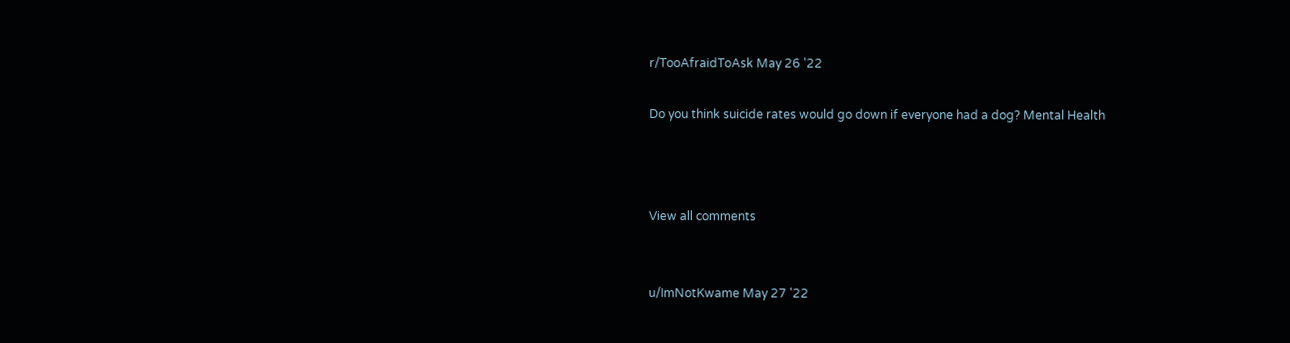r/TooAfraidToAsk May 26 '22

Do you think suicide rates would go down if everyone had a dog? Mental Health



View all comments


u/ImNotKwame May 27 '22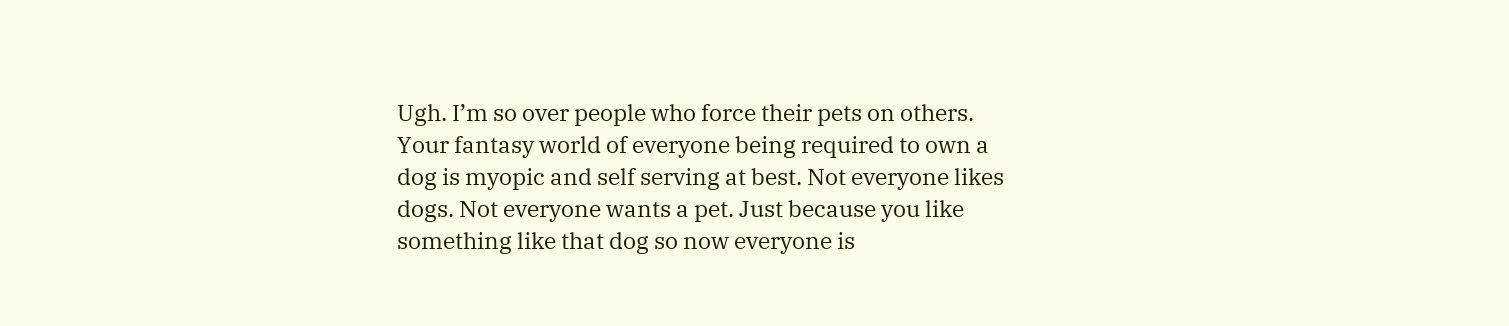Ugh. I’m so over people who force their pets on others. Your fantasy world of everyone being required to own a dog is myopic and self serving at best. Not everyone likes dogs. Not everyone wants a pet. Just because you like something like that dog so now everyone is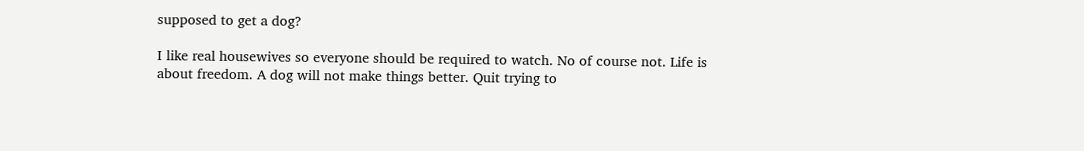supposed to get a dog?

I like real housewives so everyone should be required to watch. No of course not. Life is about freedom. A dog will not make things better. Quit trying to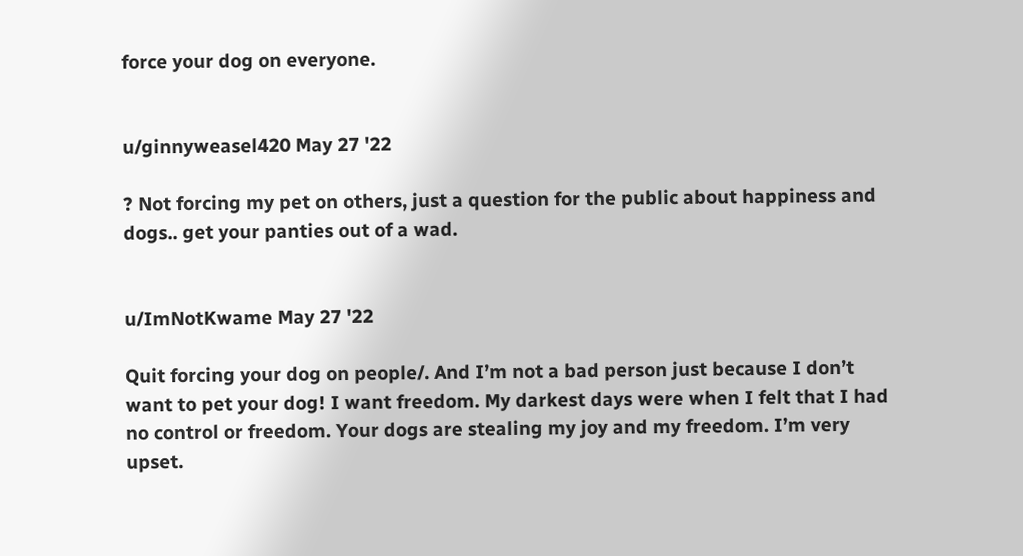force your dog on everyone.


u/ginnyweasel420 May 27 '22

? Not forcing my pet on others, just a question for the public about happiness and dogs.. get your panties out of a wad.


u/ImNotKwame May 27 '22

Quit forcing your dog on people/. And I’m not a bad person just because I don’t want to pet your dog! I want freedom. My darkest days were when I felt that I had no control or freedom. Your dogs are stealing my joy and my freedom. I’m very upset.